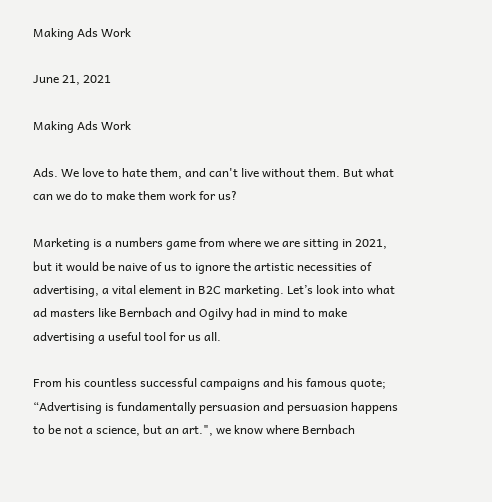Making Ads Work

June 21, 2021

Making Ads Work

Ads. We love to hate them, and can't live without them. But what can we do to make them work for us?

Marketing is a numbers game from where we are sitting in 2021, but it would be naive of us to ignore the artistic necessities of advertising, a vital element in B2C marketing. Let’s look into what ad masters like Bernbach and Ogilvy had in mind to make advertising a useful tool for us all.

From his countless successful campaigns and his famous quote; “Advertising is fundamentally persuasion and persuasion happens to be not a science, but an art.", we know where Bernbach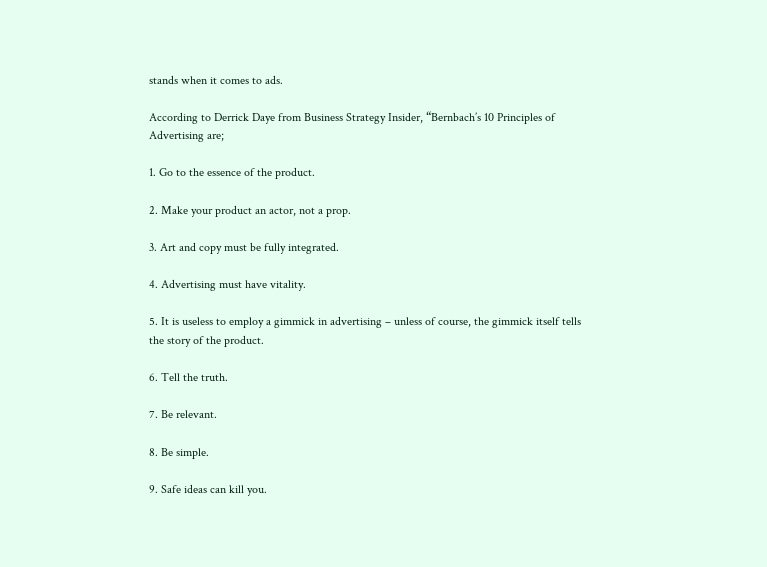stands when it comes to ads.

According to Derrick Daye from Business Strategy Insider, “Bernbach’s 10 Principles of Advertising are;

1. Go to the essence of the product.

2. Make your product an actor, not a prop.

3. Art and copy must be fully integrated.

4. Advertising must have vitality.

5. It is useless to employ a gimmick in advertising – unless of course, the gimmick itself tells the story of the product.

6. Tell the truth.

7. Be relevant.

8. Be simple.

9. Safe ideas can kill you.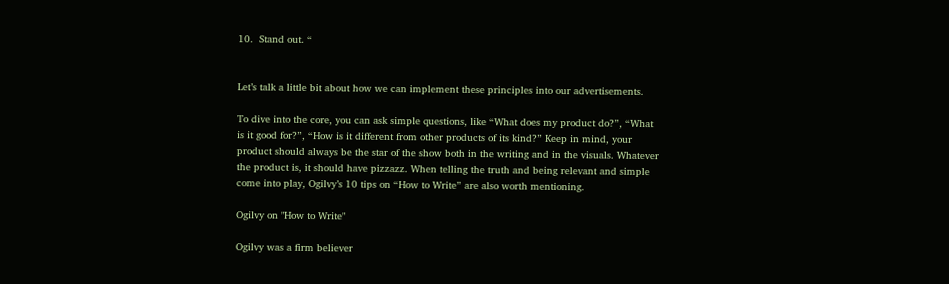10.  Stand out. “


Let’s talk a little bit about how we can implement these principles into our advertisements.

To dive into the core, you can ask simple questions, like “What does my product do?”, “What is it good for?”, “How is it different from other products of its kind?” Keep in mind, your product should always be the star of the show both in the writing and in the visuals. Whatever the product is, it should have pizzazz. When telling the truth and being relevant and simple come into play, Ogilvy’s 10 tips on “How to Write” are also worth mentioning.

Ogilvy on "How to Write"

Ogilvy was a firm believer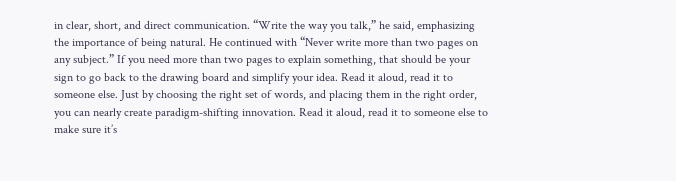in clear, short, and direct communication. “Write the way you talk,” he said, emphasizing the importance of being natural. He continued with “Never write more than two pages on any subject.” If you need more than two pages to explain something, that should be your sign to go back to the drawing board and simplify your idea. Read it aloud, read it to someone else. Just by choosing the right set of words, and placing them in the right order, you can nearly create paradigm-shifting innovation. Read it aloud, read it to someone else to make sure it’s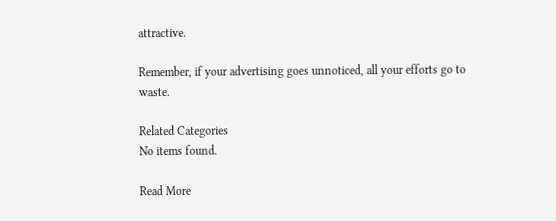attractive.

Remember, if your advertising goes unnoticed, all your efforts go to waste.

Related Categories
No items found.

Read More